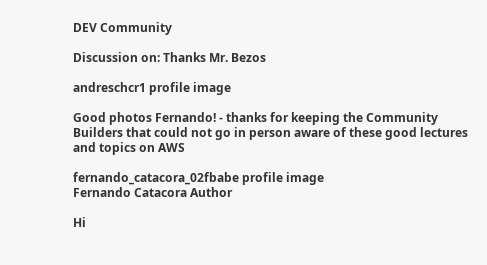DEV Community

Discussion on: Thanks Mr. Bezos

andreschcr1 profile image

Good photos Fernando! - thanks for keeping the Community Builders that could not go in person aware of these good lectures and topics on AWS

fernando_catacora_02fbabe profile image
Fernando Catacora Author

Hi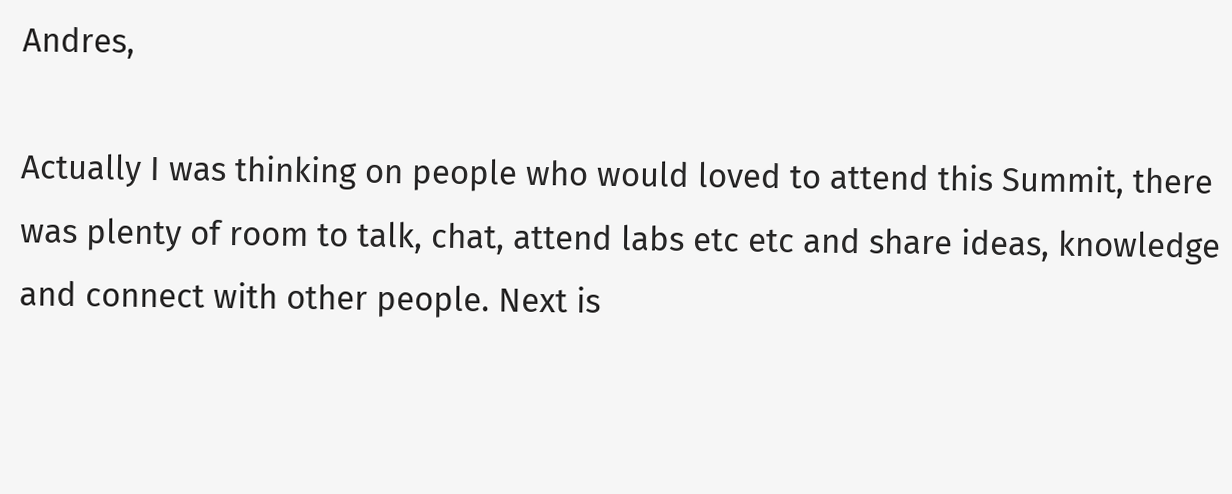Andres,

Actually I was thinking on people who would loved to attend this Summit, there was plenty of room to talk, chat, attend labs etc etc and share ideas, knowledge and connect with other people. Next is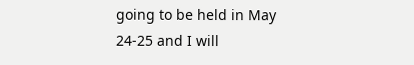going to be held in May 24-25 and I will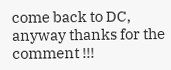come back to DC, anyway thanks for the comment !!!